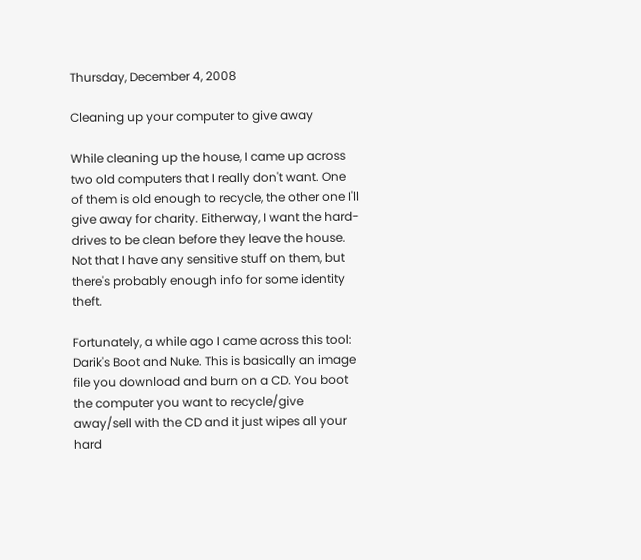Thursday, December 4, 2008

Cleaning up your computer to give away

While cleaning up the house, I came up across two old computers that I really don't want. One of them is old enough to recycle, the other one I'll give away for charity. Eitherway, I want the hard-drives to be clean before they leave the house. Not that I have any sensitive stuff on them, but there's probably enough info for some identity theft.

Fortunately, a while ago I came across this tool: Darik's Boot and Nuke. This is basically an image file you download and burn on a CD. You boot the computer you want to recycle/give away/sell with the CD and it just wipes all your hard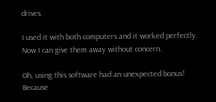drives.

I used it with both computers and it worked perfectly. Now I can give them away without concern.

Oh, using this software had an unexpected bonus! Because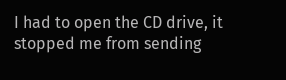I had to open the CD drive, it stopped me from sending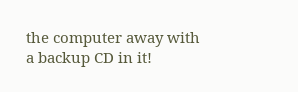the computer away with a backup CD in it!